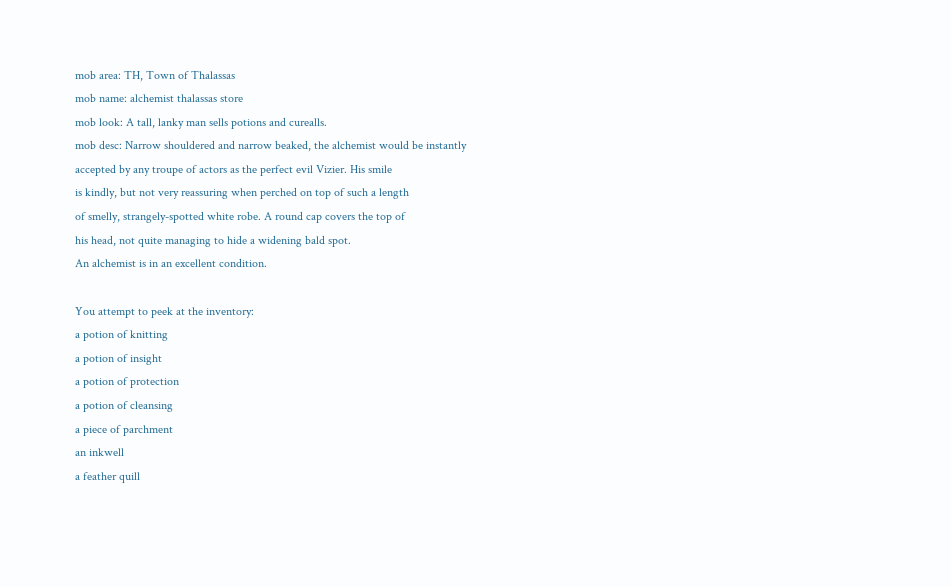mob area: TH, Town of Thalassas
mob name: alchemist thalassas store
mob look: A tall, lanky man sells potions and curealls.
mob desc: Narrow shouldered and narrow beaked, the alchemist would be instantly
accepted by any troupe of actors as the perfect evil Vizier. His smile
is kindly, but not very reassuring when perched on top of such a length
of smelly, strangely-spotted white robe. A round cap covers the top of
his head, not quite managing to hide a widening bald spot.
An alchemist is in an excellent condition.

You attempt to peek at the inventory:
a potion of knitting
a potion of insight
a potion of protection
a potion of cleansing
a piece of parchment
an inkwell
a feather quill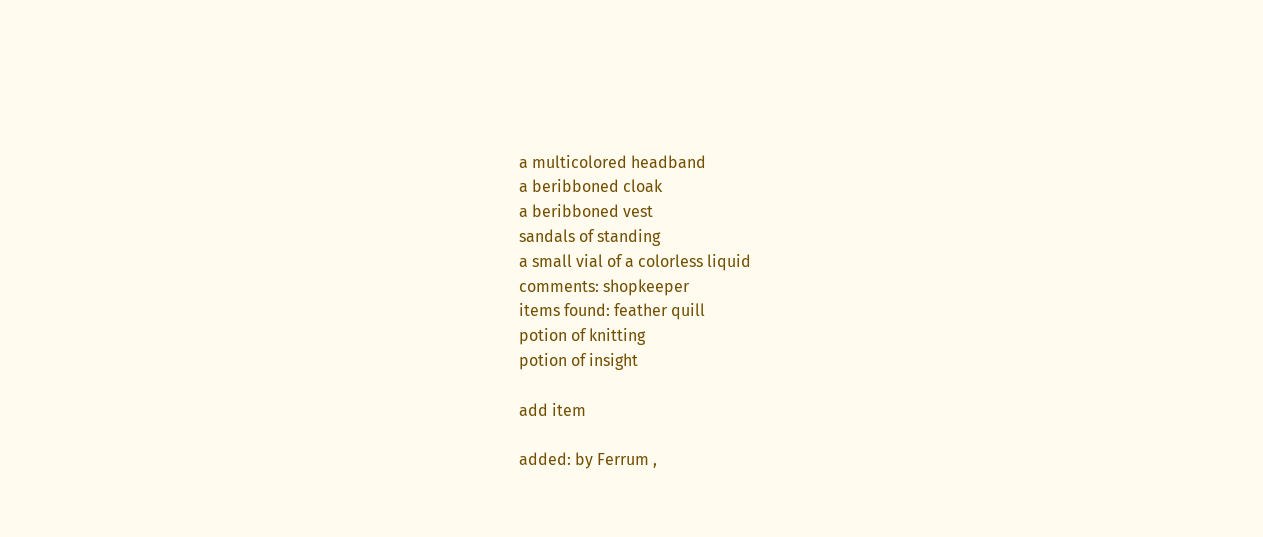a multicolored headband
a beribboned cloak
a beribboned vest
sandals of standing
a small vial of a colorless liquid
comments: shopkeeper
items found: feather quill
potion of knitting
potion of insight

add item

added: by Ferrum ,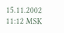15.11.2002 11:12 MSK